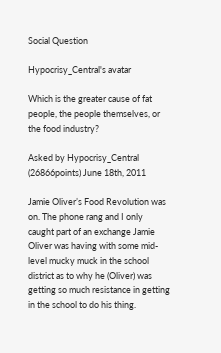Social Question

Hypocrisy_Central's avatar

Which is the greater cause of fat people, the people themselves, or the food industry?

Asked by Hypocrisy_Central (26866points) June 18th, 2011

Jamie Oliver’s Food Revolution was on. The phone rang and I only caught part of an exchange Jamie Oliver was having with some mid-level mucky muck in the school district as to why he (Oliver) was getting so much resistance in getting in the school to do his thing.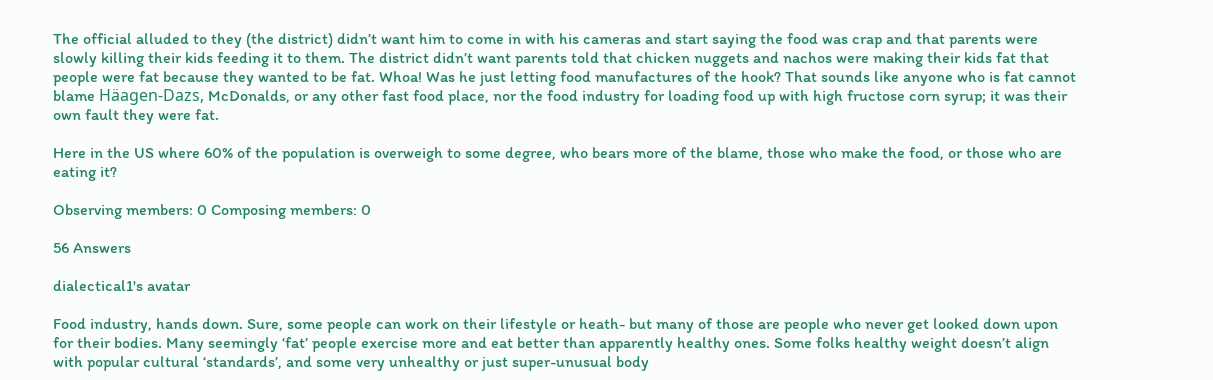The official alluded to they (the district) didn’t want him to come in with his cameras and start saying the food was crap and that parents were slowly killing their kids feeding it to them. The district didn’t want parents told that chicken nuggets and nachos were making their kids fat that people were fat because they wanted to be fat. Whoa! Was he just letting food manufactures of the hook? That sounds like anyone who is fat cannot blame Häagen-Dazs, McDonalds, or any other fast food place, nor the food industry for loading food up with high fructose corn syrup; it was their own fault they were fat.

Here in the US where 60% of the population is overweigh to some degree, who bears more of the blame, those who make the food, or those who are eating it?

Observing members: 0 Composing members: 0

56 Answers

dialectical1's avatar

Food industry, hands down. Sure, some people can work on their lifestyle or heath- but many of those are people who never get looked down upon for their bodies. Many seemingly ‘fat’ people exercise more and eat better than apparently healthy ones. Some folks healthy weight doesn’t align with popular cultural ‘standards’, and some very unhealthy or just super-unusual body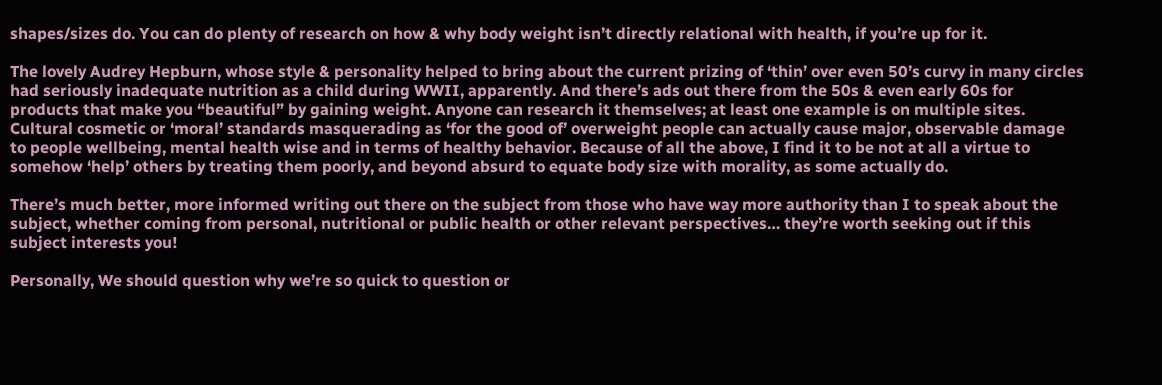shapes/sizes do. You can do plenty of research on how & why body weight isn’t directly relational with health, if you’re up for it.

The lovely Audrey Hepburn, whose style & personality helped to bring about the current prizing of ‘thin’ over even 50’s curvy in many circles had seriously inadequate nutrition as a child during WWII, apparently. And there’s ads out there from the 50s & even early 60s for products that make you “beautiful” by gaining weight. Anyone can research it themselves; at least one example is on multiple sites. Cultural cosmetic or ‘moral’ standards masquerading as ‘for the good of’ overweight people can actually cause major, observable damage to people wellbeing, mental health wise and in terms of healthy behavior. Because of all the above, I find it to be not at all a virtue to somehow ‘help’ others by treating them poorly, and beyond absurd to equate body size with morality, as some actually do.

There’s much better, more informed writing out there on the subject from those who have way more authority than I to speak about the subject, whether coming from personal, nutritional or public health or other relevant perspectives… they’re worth seeking out if this subject interests you!

Personally, We should question why we’re so quick to question or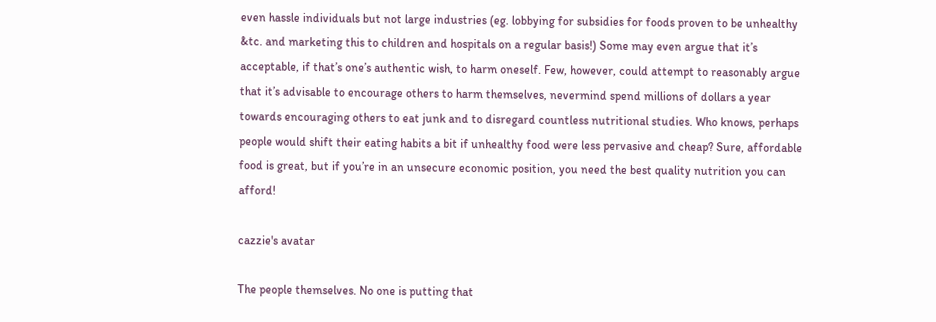even hassle individuals but not large industries (eg. lobbying for subsidies for foods proven to be unhealthy &tc. and marketing this to children and hospitals on a regular basis!) Some may even argue that it’s acceptable, if that’s one’s authentic wish, to harm oneself. Few, however, could attempt to reasonably argue that it’s advisable to encourage others to harm themselves, nevermind spend millions of dollars a year towards encouraging others to eat junk and to disregard countless nutritional studies. Who knows, perhaps people would shift their eating habits a bit if unhealthy food were less pervasive and cheap? Sure, affordable food is great, but if you’re in an unsecure economic position, you need the best quality nutrition you can afford!

cazzie's avatar

The people themselves. No one is putting that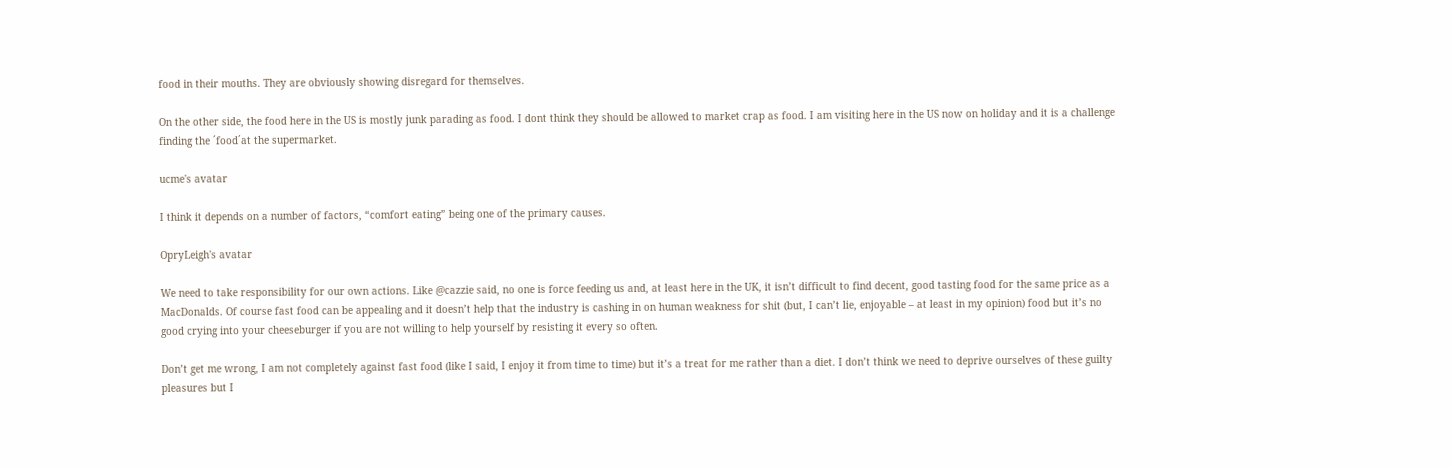food in their mouths. They are obviously showing disregard for themselves.

On the other side, the food here in the US is mostly junk parading as food. I dont think they should be allowed to market crap as food. I am visiting here in the US now on holiday and it is a challenge finding the ´food´at the supermarket.

ucme's avatar

I think it depends on a number of factors, “comfort eating” being one of the primary causes.

OpryLeigh's avatar

We need to take responsibility for our own actions. Like @cazzie said, no one is force feeding us and, at least here in the UK, it isn’t difficult to find decent, good tasting food for the same price as a MacDonalds. Of course fast food can be appealing and it doesn’t help that the industry is cashing in on human weakness for shit (but, I can’t lie, enjoyable – at least in my opinion) food but it’s no good crying into your cheeseburger if you are not willing to help yourself by resisting it every so often.

Don’t get me wrong, I am not completely against fast food (like I said, I enjoy it from time to time) but it’s a treat for me rather than a diet. I don’t think we need to deprive ourselves of these guilty pleasures but I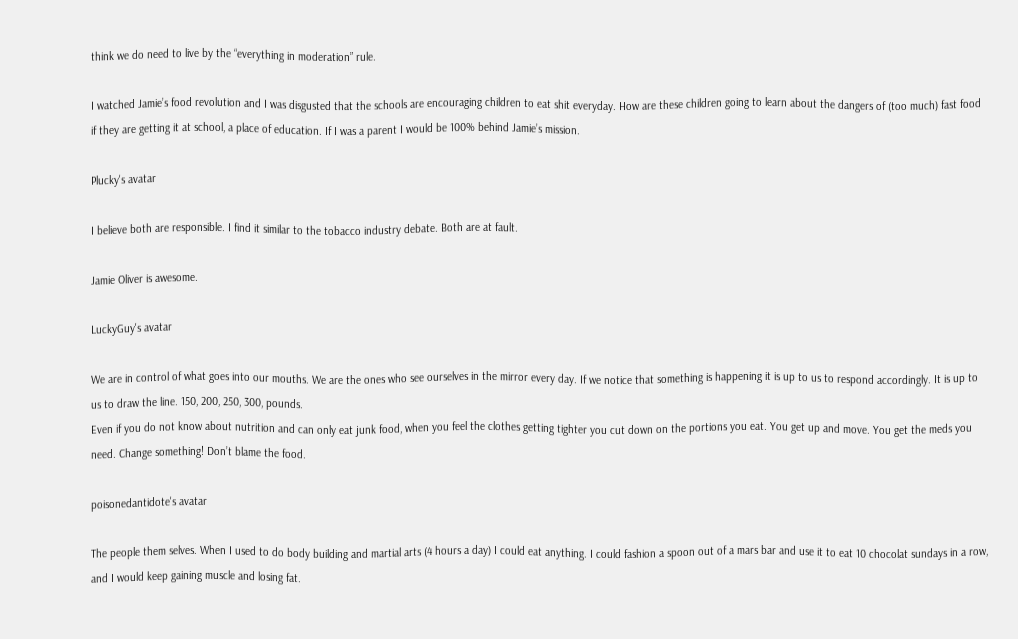think we do need to live by the “everything in moderation” rule.

I watched Jamie’s food revolution and I was disgusted that the schools are encouraging children to eat shit everyday. How are these children going to learn about the dangers of (too much) fast food if they are getting it at school, a place of education. If I was a parent I would be 100% behind Jamie’s mission.

Plucky's avatar

I believe both are responsible. I find it similar to the tobacco industry debate. Both are at fault.

Jamie Oliver is awesome.

LuckyGuy's avatar

We are in control of what goes into our mouths. We are the ones who see ourselves in the mirror every day. If we notice that something is happening it is up to us to respond accordingly. It is up to us to draw the line. 150, 200, 250, 300, pounds.
Even if you do not know about nutrition and can only eat junk food, when you feel the clothes getting tighter you cut down on the portions you eat. You get up and move. You get the meds you need. Change something! Don’t blame the food.

poisonedantidote's avatar

The people them selves. When I used to do body building and martial arts (4 hours a day) I could eat anything. I could fashion a spoon out of a mars bar and use it to eat 10 chocolat sundays in a row, and I would keep gaining muscle and losing fat.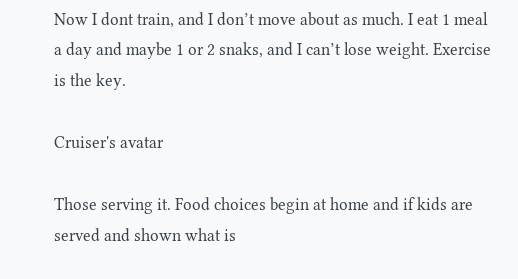Now I dont train, and I don’t move about as much. I eat 1 meal a day and maybe 1 or 2 snaks, and I can’t lose weight. Exercise is the key.

Cruiser's avatar

Those serving it. Food choices begin at home and if kids are served and shown what is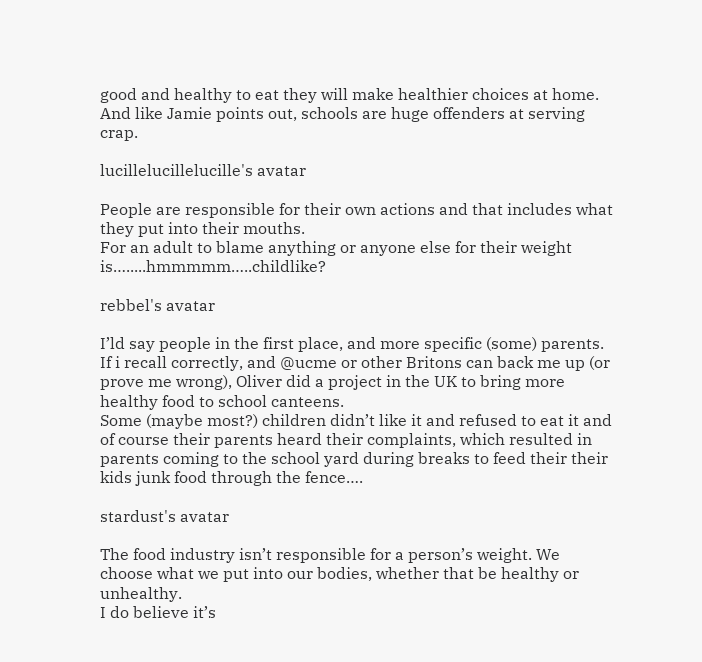good and healthy to eat they will make healthier choices at home. And like Jamie points out, schools are huge offenders at serving crap.

lucillelucillelucille's avatar

People are responsible for their own actions and that includes what they put into their mouths.
For an adult to blame anything or anyone else for their weight is….....hmmmmm…..childlike?

rebbel's avatar

I’ld say people in the first place, and more specific (some) parents.
If i recall correctly, and @ucme or other Britons can back me up (or prove me wrong), Oliver did a project in the UK to bring more healthy food to school canteens.
Some (maybe most?) children didn’t like it and refused to eat it and of course their parents heard their complaints, which resulted in parents coming to the school yard during breaks to feed their their kids junk food through the fence….

stardust's avatar

The food industry isn’t responsible for a person’s weight. We choose what we put into our bodies, whether that be healthy or unhealthy.
I do believe it’s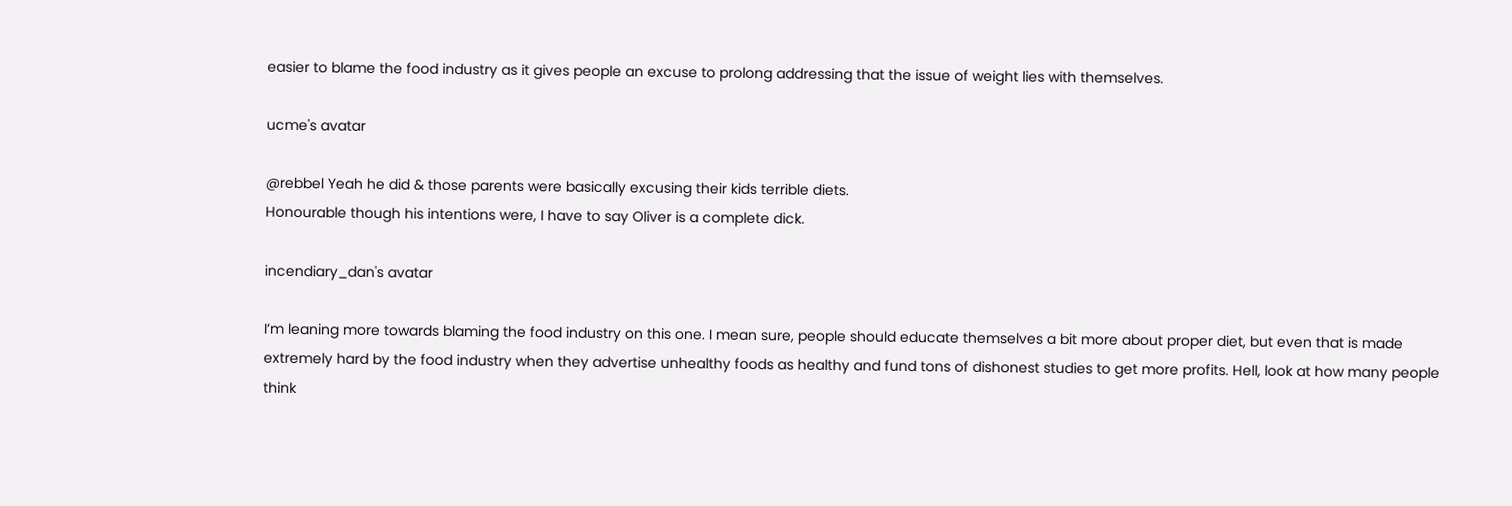easier to blame the food industry as it gives people an excuse to prolong addressing that the issue of weight lies with themselves.

ucme's avatar

@rebbel Yeah he did & those parents were basically excusing their kids terrible diets.
Honourable though his intentions were, I have to say Oliver is a complete dick.

incendiary_dan's avatar

I’m leaning more towards blaming the food industry on this one. I mean sure, people should educate themselves a bit more about proper diet, but even that is made extremely hard by the food industry when they advertise unhealthy foods as healthy and fund tons of dishonest studies to get more profits. Hell, look at how many people think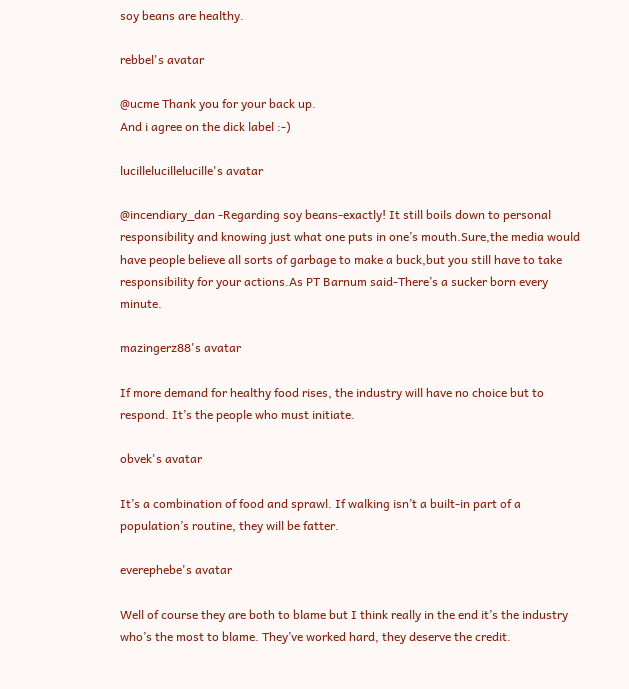soy beans are healthy.

rebbel's avatar

@ucme Thank you for your back up.
And i agree on the dick label :-)

lucillelucillelucille's avatar

@incendiary_dan -Regarding soy beans-exactly! It still boils down to personal responsibility and knowing just what one puts in one’s mouth.Sure,the media would have people believe all sorts of garbage to make a buck,but you still have to take responsibility for your actions.As PT Barnum said-There’s a sucker born every minute.

mazingerz88's avatar

If more demand for healthy food rises, the industry will have no choice but to respond. It’s the people who must initiate.

obvek's avatar

It’s a combination of food and sprawl. If walking isn’t a built-in part of a population’s routine, they will be fatter.

everephebe's avatar

Well of course they are both to blame but I think really in the end it’s the industry who’s the most to blame. They’ve worked hard, they deserve the credit.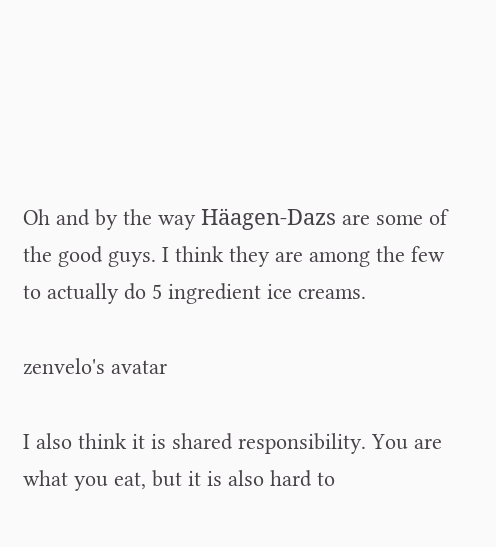Oh and by the way Häagen-Dazs are some of the good guys. I think they are among the few to actually do 5 ingredient ice creams.

zenvelo's avatar

I also think it is shared responsibility. You are what you eat, but it is also hard to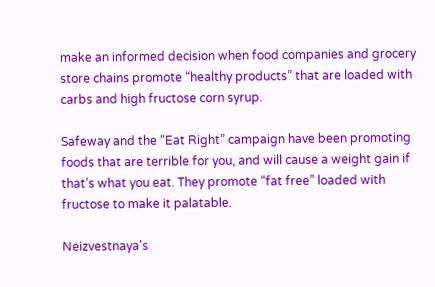make an informed decision when food companies and grocery store chains promote “healthy products” that are loaded with carbs and high fructose corn syrup.

Safeway and the “Eat Right” campaign have been promoting foods that are terrible for you, and will cause a weight gain if that’s what you eat. They promote “fat free” loaded with fructose to make it palatable.

Neizvestnaya's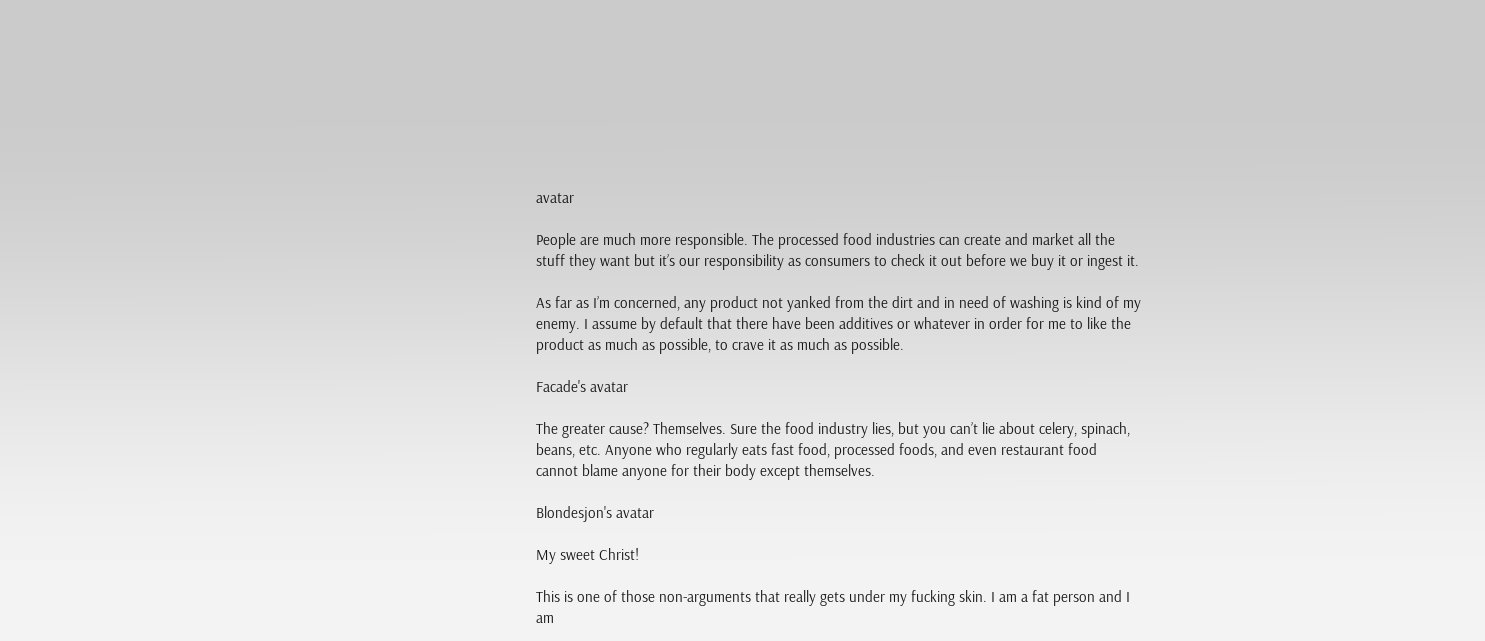avatar

People are much more responsible. The processed food industries can create and market all the stuff they want but it’s our responsibility as consumers to check it out before we buy it or ingest it.

As far as I’m concerned, any product not yanked from the dirt and in need of washing is kind of my enemy. I assume by default that there have been additives or whatever in order for me to like the product as much as possible, to crave it as much as possible.

Facade's avatar

The greater cause? Themselves. Sure the food industry lies, but you can’t lie about celery, spinach, beans, etc. Anyone who regularly eats fast food, processed foods, and even restaurant food cannot blame anyone for their body except themselves.

Blondesjon's avatar

My sweet Christ!

This is one of those non-arguments that really gets under my fucking skin. I am a fat person and I am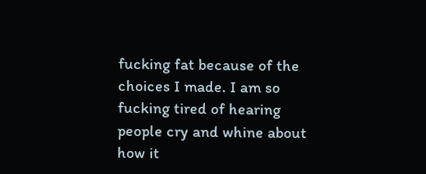fucking fat because of the choices I made. I am so fucking tired of hearing people cry and whine about how it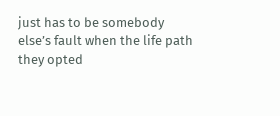just has to be somebody else’s fault when the life path they opted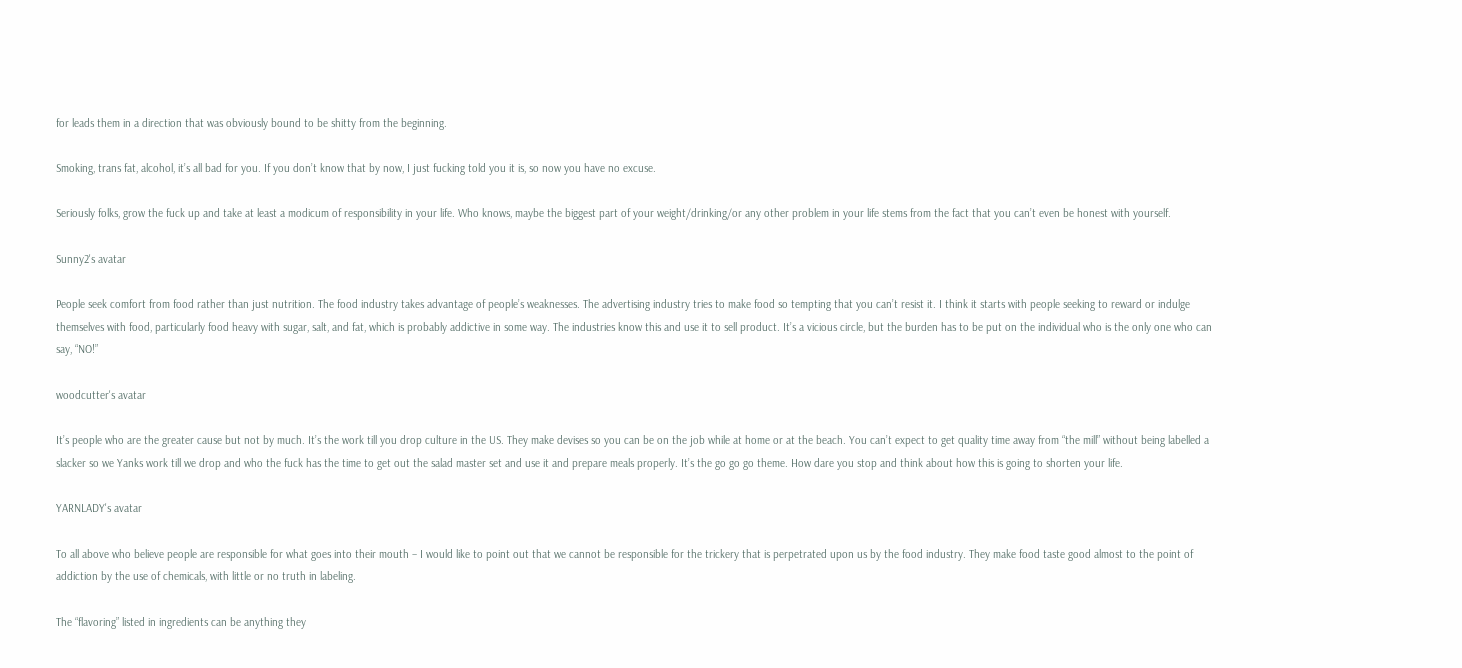for leads them in a direction that was obviously bound to be shitty from the beginning.

Smoking, trans fat, alcohol, it’s all bad for you. If you don’t know that by now, I just fucking told you it is, so now you have no excuse.

Seriously folks, grow the fuck up and take at least a modicum of responsibility in your life. Who knows, maybe the biggest part of your weight/drinking/or any other problem in your life stems from the fact that you can’t even be honest with yourself.

Sunny2's avatar

People seek comfort from food rather than just nutrition. The food industry takes advantage of people’s weaknesses. The advertising industry tries to make food so tempting that you can’t resist it. I think it starts with people seeking to reward or indulge themselves with food, particularly food heavy with sugar, salt, and fat, which is probably addictive in some way. The industries know this and use it to sell product. It’s a vicious circle, but the burden has to be put on the individual who is the only one who can say, “NO!”

woodcutter's avatar

It’s people who are the greater cause but not by much. It’s the work till you drop culture in the US. They make devises so you can be on the job while at home or at the beach. You can’t expect to get quality time away from “the mill” without being labelled a slacker so we Yanks work till we drop and who the fuck has the time to get out the salad master set and use it and prepare meals properly. It’s the go go go theme. How dare you stop and think about how this is going to shorten your life.

YARNLADY's avatar

To all above who believe people are responsible for what goes into their mouth – I would like to point out that we cannot be responsible for the trickery that is perpetrated upon us by the food industry. They make food taste good almost to the point of addiction by the use of chemicals, with little or no truth in labeling.

The “flavoring” listed in ingredients can be anything they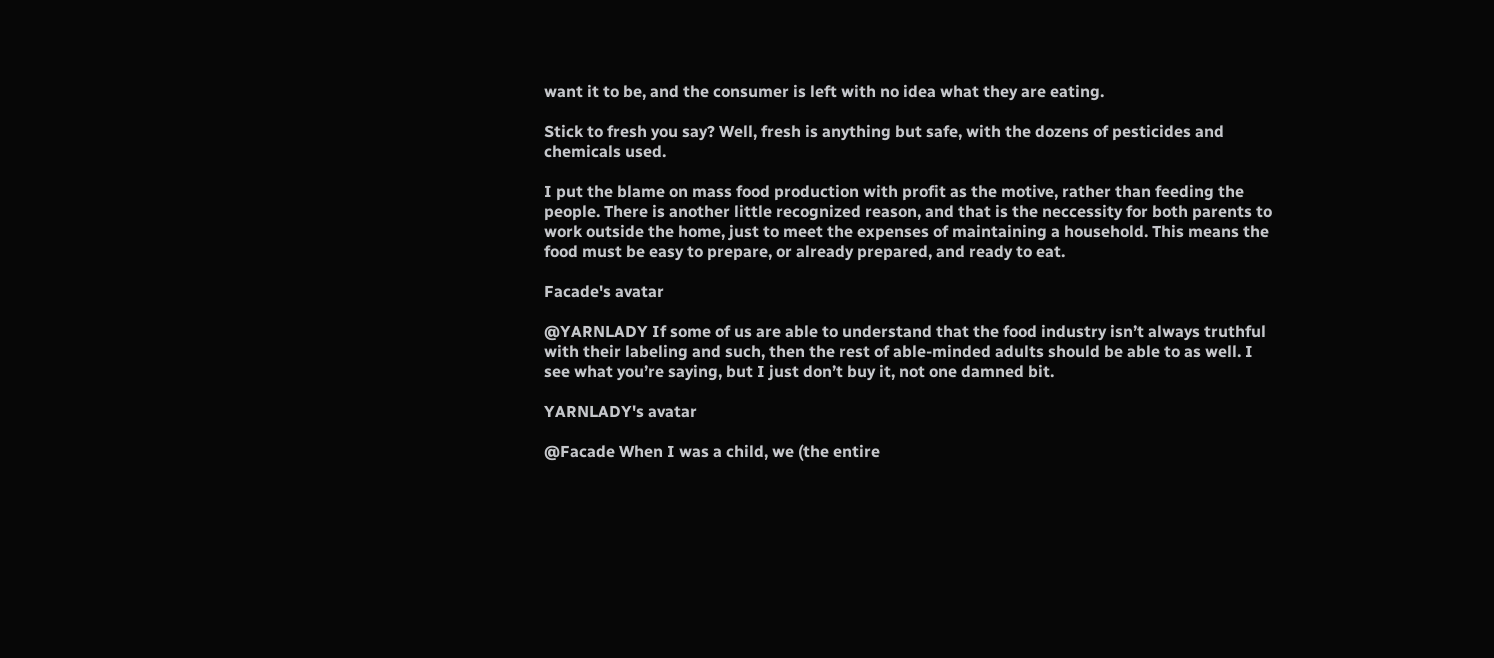want it to be, and the consumer is left with no idea what they are eating.

Stick to fresh you say? Well, fresh is anything but safe, with the dozens of pesticides and chemicals used.

I put the blame on mass food production with profit as the motive, rather than feeding the people. There is another little recognized reason, and that is the neccessity for both parents to work outside the home, just to meet the expenses of maintaining a household. This means the food must be easy to prepare, or already prepared, and ready to eat.

Facade's avatar

@YARNLADY If some of us are able to understand that the food industry isn’t always truthful with their labeling and such, then the rest of able-minded adults should be able to as well. I see what you’re saying, but I just don’t buy it, not one damned bit.

YARNLADY's avatar

@Facade When I was a child, we (the entire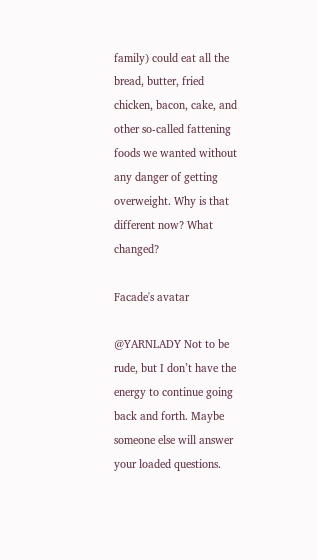family) could eat all the bread, butter, fried chicken, bacon, cake, and other so-called fattening foods we wanted without any danger of getting overweight. Why is that different now? What changed?

Facade's avatar

@YARNLADY Not to be rude, but I don’t have the energy to continue going back and forth. Maybe someone else will answer your loaded questions.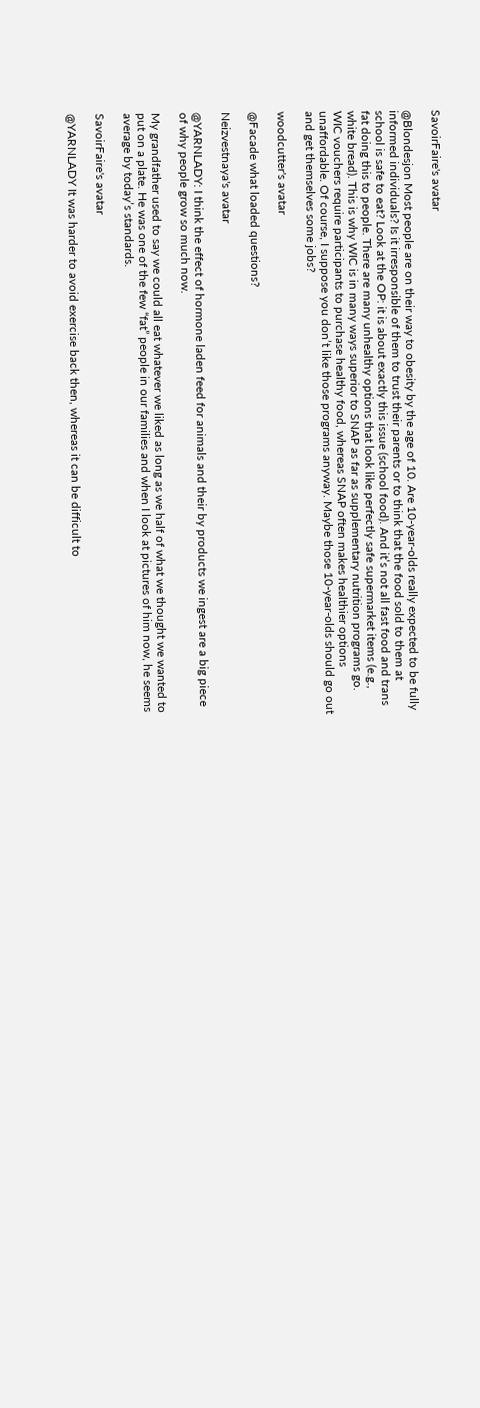SavoirFaire's avatar

@Blondesjon Most people are on their way to obesity by the age of 10. Are 10-year-olds really expected to be fully informed individuals? Is it irresponsible of them to trust their parents or to think that the food sold to them at school is safe to eat? Look at the OP: it is about exactly this issue (school food). And it’s not all fast food and trans fat doing this to people. There are many unhealthy options that look like perfectly safe supermarket items (e.g., white bread). This is why WIC is in many ways superior to SNAP as far as supplementary nutrition programs go. WIC vouchers require participants to purchase healthy food, whereas SNAP often makes healthier options unaffordable. Of course, I suppose you don’t like those programs anyway. Maybe those 10-year-olds should go out and get themselves some jobs?

woodcutter's avatar

@Facade what loaded questions?

Neizvestnaya's avatar

@YARNLADY: I think the effect of hormone laden feed for animals and their by products we ingest are a big piece of why people grow so much now.

My grandfather used to say we could all eat whatever we liked as long as we half of what we thought we wanted to put on a plate. He was one of the few “fat” people in our families and when I look at pictures of him now, he seems average by today’s standards.

SavoirFaire's avatar

@YARNLADY It was harder to avoid exercise back then, whereas it can be difficult to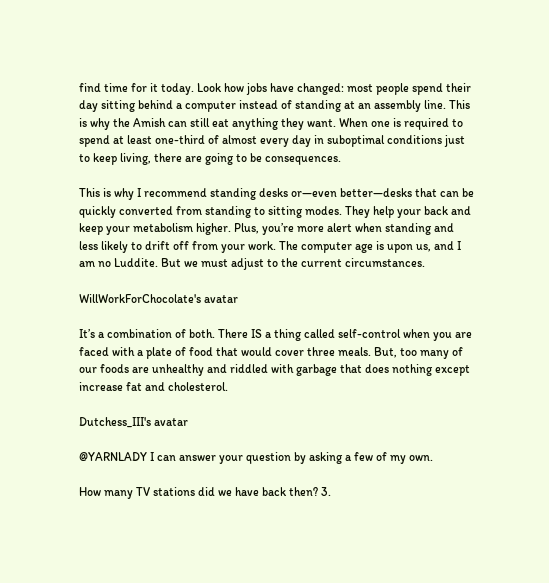find time for it today. Look how jobs have changed: most people spend their day sitting behind a computer instead of standing at an assembly line. This is why the Amish can still eat anything they want. When one is required to spend at least one-third of almost every day in suboptimal conditions just to keep living, there are going to be consequences.

This is why I recommend standing desks or—even better—desks that can be quickly converted from standing to sitting modes. They help your back and keep your metabolism higher. Plus, you’re more alert when standing and less likely to drift off from your work. The computer age is upon us, and I am no Luddite. But we must adjust to the current circumstances.

WillWorkForChocolate's avatar

It’s a combination of both. There IS a thing called self-control when you are faced with a plate of food that would cover three meals. But, too many of our foods are unhealthy and riddled with garbage that does nothing except increase fat and cholesterol.

Dutchess_III's avatar

@YARNLADY I can answer your question by asking a few of my own.

How many TV stations did we have back then? 3.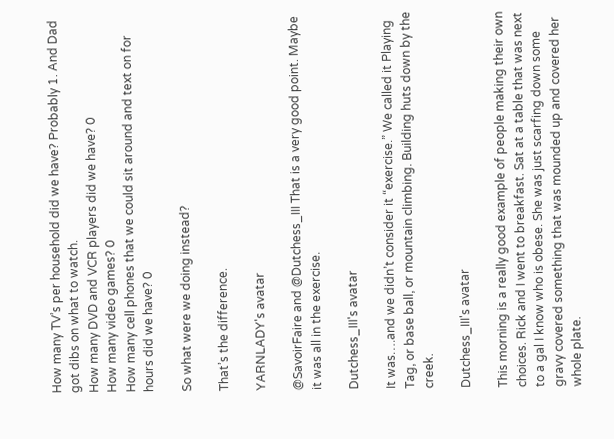How many TV’s per household did we have? Probably 1. And Dad got dibs on what to watch.
How many DVD and VCR players did we have? 0
How many video games? 0
How many cell phones that we could sit around and text on for hours did we have? 0

So what were we doing instead?

That’s the difference.

YARNLADY's avatar

@SavoirFaire and @Dutchess_III That is a very good point. Maybe it was all in the exercise.

Dutchess_III's avatar

It was….and we didn’t consider it “exercise.” We called it Playing Tag, or base ball, or mountain climbing. Building huts down by the creek.

Dutchess_III's avatar

This morning is a really good example of people making their own choices. Rick and I went to breakfast. Sat at a table that was next to a gal I know who is obese. She was just scarfing down some gravy covered something that was mounded up and covered her whole plate.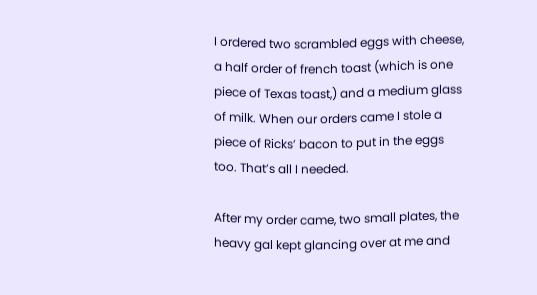I ordered two scrambled eggs with cheese, a half order of french toast (which is one piece of Texas toast,) and a medium glass of milk. When our orders came I stole a piece of Ricks’ bacon to put in the eggs too. That’s all I needed.

After my order came, two small plates, the heavy gal kept glancing over at me and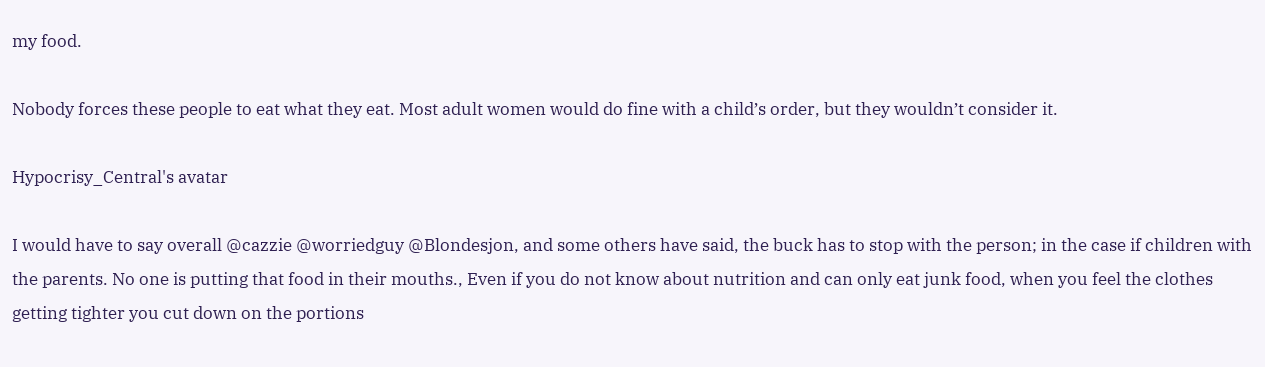my food.

Nobody forces these people to eat what they eat. Most adult women would do fine with a child’s order, but they wouldn’t consider it.

Hypocrisy_Central's avatar

I would have to say overall @cazzie @worriedguy @Blondesjon, and some others have said, the buck has to stop with the person; in the case if children with the parents. No one is putting that food in their mouths., Even if you do not know about nutrition and can only eat junk food, when you feel the clothes getting tighter you cut down on the portions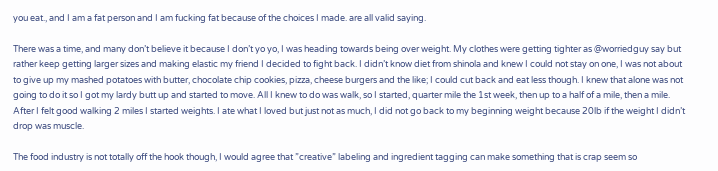you eat., and I am a fat person and I am fucking fat because of the choices I made. are all valid saying.

There was a time, and many don’t believe it because I don’t yo yo, I was heading towards being over weight. My clothes were getting tighter as @worriedguy say but rather keep getting larger sizes and making elastic my friend I decided to fight back. I didn’t know diet from shinola and knew I could not stay on one, I was not about to give up my mashed potatoes with butter, chocolate chip cookies, pizza, cheese burgers and the like; I could cut back and eat less though. I knew that alone was not going to do it so I got my lardy butt up and started to move. All I knew to do was walk, so I started, quarter mile the 1st week, then up to a half of a mile, then a mile. After I felt good walking 2 miles I started weights. I ate what I loved but just not as much, I did not go back to my beginning weight because 20lb if the weight I didn’t drop was muscle.

The food industry is not totally off the hook though, I would agree that ”creative” labeling and ingredient tagging can make something that is crap seem so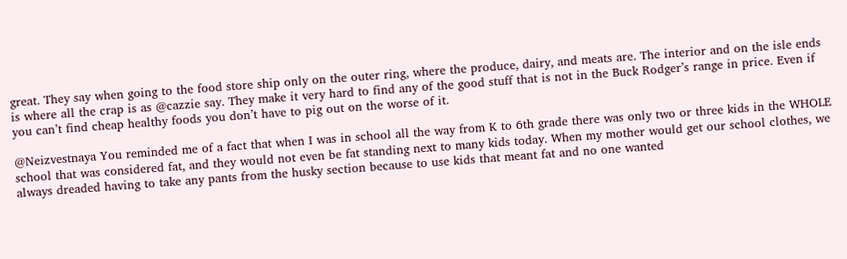great. They say when going to the food store ship only on the outer ring, where the produce, dairy, and meats are. The interior and on the isle ends is where all the crap is as @cazzie say. They make it very hard to find any of the good stuff that is not in the Buck Rodger’s range in price. Even if you can’t find cheap healthy foods you don’t have to pig out on the worse of it.

@Neizvestnaya You reminded me of a fact that when I was in school all the way from K to 6th grade there was only two or three kids in the WHOLE school that was considered fat, and they would not even be fat standing next to many kids today. When my mother would get our school clothes, we always dreaded having to take any pants from the husky section because to use kids that meant fat and no one wanted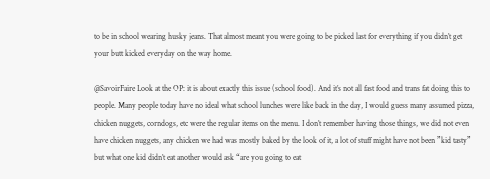to be in school wearing husky jeans. That almost meant you were going to be picked last for everything if you didn’t get your butt kicked everyday on the way home.

@SavoirFaire Look at the OP: it is about exactly this issue (school food). And it’s not all fast food and trans fat doing this to people. Many people today have no ideal what school lunches were like back in the day, I would guess many assumed pizza, chicken nuggets, corndogs, etc were the regular items on the menu. I don’t remember having those things, we did not even have chicken nuggets, any chicken we had was mostly baked by the look of it, a lot of stuff might have not been ”kid tasty” but what one kid didn’t eat another would ask “are you going to eat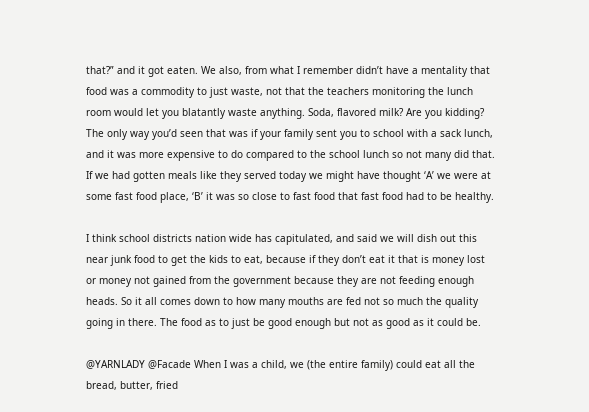that?” and it got eaten. We also, from what I remember didn’t have a mentality that food was a commodity to just waste, not that the teachers monitoring the lunch room would let you blatantly waste anything. Soda, flavored milk? Are you kidding? The only way you’d seen that was if your family sent you to school with a sack lunch, and it was more expensive to do compared to the school lunch so not many did that. If we had gotten meals like they served today we might have thought ‘A’ we were at some fast food place, ‘B’ it was so close to fast food that fast food had to be healthy.

I think school districts nation wide has capitulated, and said we will dish out this near junk food to get the kids to eat, because if they don’t eat it that is money lost or money not gained from the government because they are not feeding enough heads. So it all comes down to how many mouths are fed not so much the quality going in there. The food as to just be good enough but not as good as it could be.

@YARNLADY @Facade When I was a child, we (the entire family) could eat all the bread, butter, fried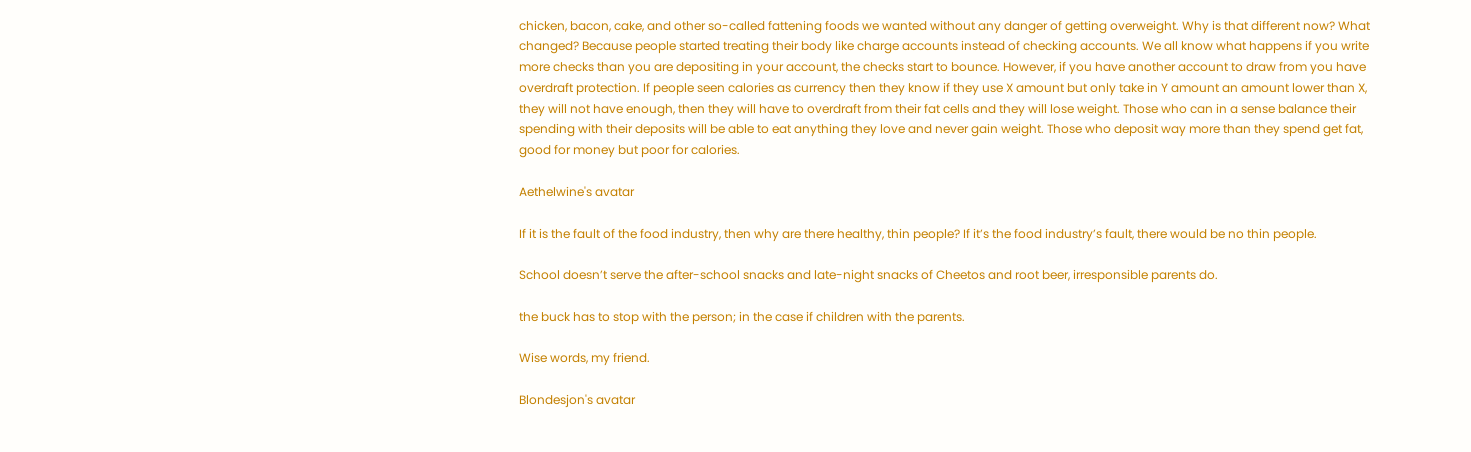chicken, bacon, cake, and other so-called fattening foods we wanted without any danger of getting overweight. Why is that different now? What changed? Because people started treating their body like charge accounts instead of checking accounts. We all know what happens if you write more checks than you are depositing in your account, the checks start to bounce. However, if you have another account to draw from you have overdraft protection. If people seen calories as currency then they know if they use X amount but only take in Y amount an amount lower than X, they will not have enough, then they will have to overdraft from their fat cells and they will lose weight. Those who can in a sense balance their spending with their deposits will be able to eat anything they love and never gain weight. Those who deposit way more than they spend get fat, good for money but poor for calories.

Aethelwine's avatar

If it is the fault of the food industry, then why are there healthy, thin people? If it’s the food industry’s fault, there would be no thin people.

School doesn’t serve the after-school snacks and late-night snacks of Cheetos and root beer, irresponsible parents do.

the buck has to stop with the person; in the case if children with the parents.

Wise words, my friend.

Blondesjon's avatar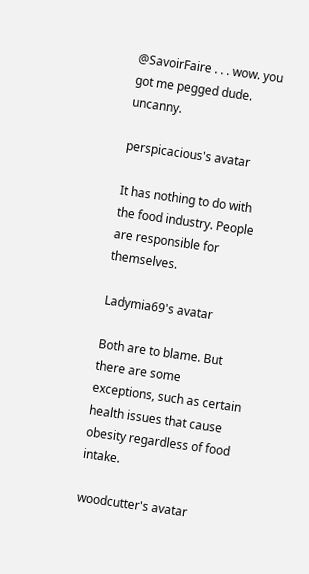@SavoirFaire . . . wow. you got me pegged dude. uncanny.

perspicacious's avatar

It has nothing to do with the food industry. People are responsible for themselves.

Ladymia69's avatar

Both are to blame. But there are some exceptions, such as certain health issues that cause obesity regardless of food intake.

woodcutter's avatar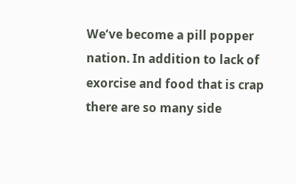We’ve become a pill popper nation. In addition to lack of exorcise and food that is crap there are so many side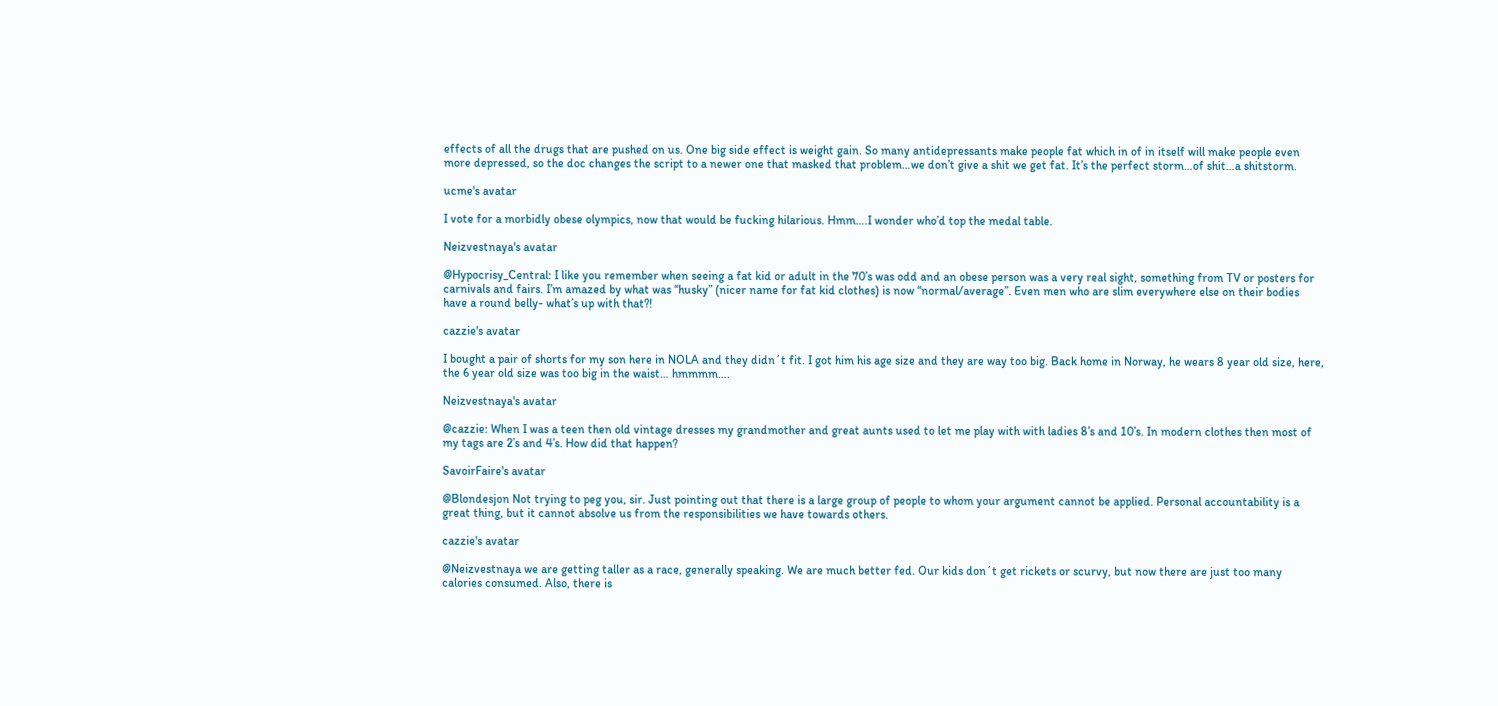effects of all the drugs that are pushed on us. One big side effect is weight gain. So many antidepressants make people fat which in of in itself will make people even more depressed, so the doc changes the script to a newer one that masked that problem…we don’t give a shit we get fat. It’s the perfect storm…of shit…a shitstorm.

ucme's avatar

I vote for a morbidly obese olympics, now that would be fucking hilarious. Hmm….I wonder who’d top the medal table.

Neizvestnaya's avatar

@Hypocrisy_Central: I like you remember when seeing a fat kid or adult in the 70’s was odd and an obese person was a very real sight, something from TV or posters for carnivals and fairs. I’m amazed by what was “husky” (nicer name for fat kid clothes) is now “normal/average”. Even men who are slim everywhere else on their bodies have a round belly- what’s up with that?!

cazzie's avatar

I bought a pair of shorts for my son here in NOLA and they didn´t fit. I got him his age size and they are way too big. Back home in Norway, he wears 8 year old size, here, the 6 year old size was too big in the waist… hmmmm….

Neizvestnaya's avatar

@cazzie: When I was a teen then old vintage dresses my grandmother and great aunts used to let me play with with ladies 8’s and 10’s. In modern clothes then most of my tags are 2’s and 4’s. How did that happen?

SavoirFaire's avatar

@Blondesjon Not trying to peg you, sir. Just pointing out that there is a large group of people to whom your argument cannot be applied. Personal accountability is a great thing, but it cannot absolve us from the responsibilities we have towards others.

cazzie's avatar

@Neizvestnaya we are getting taller as a race, generally speaking. We are much better fed. Our kids don´t get rickets or scurvy, but now there are just too many calories consumed. Also, there is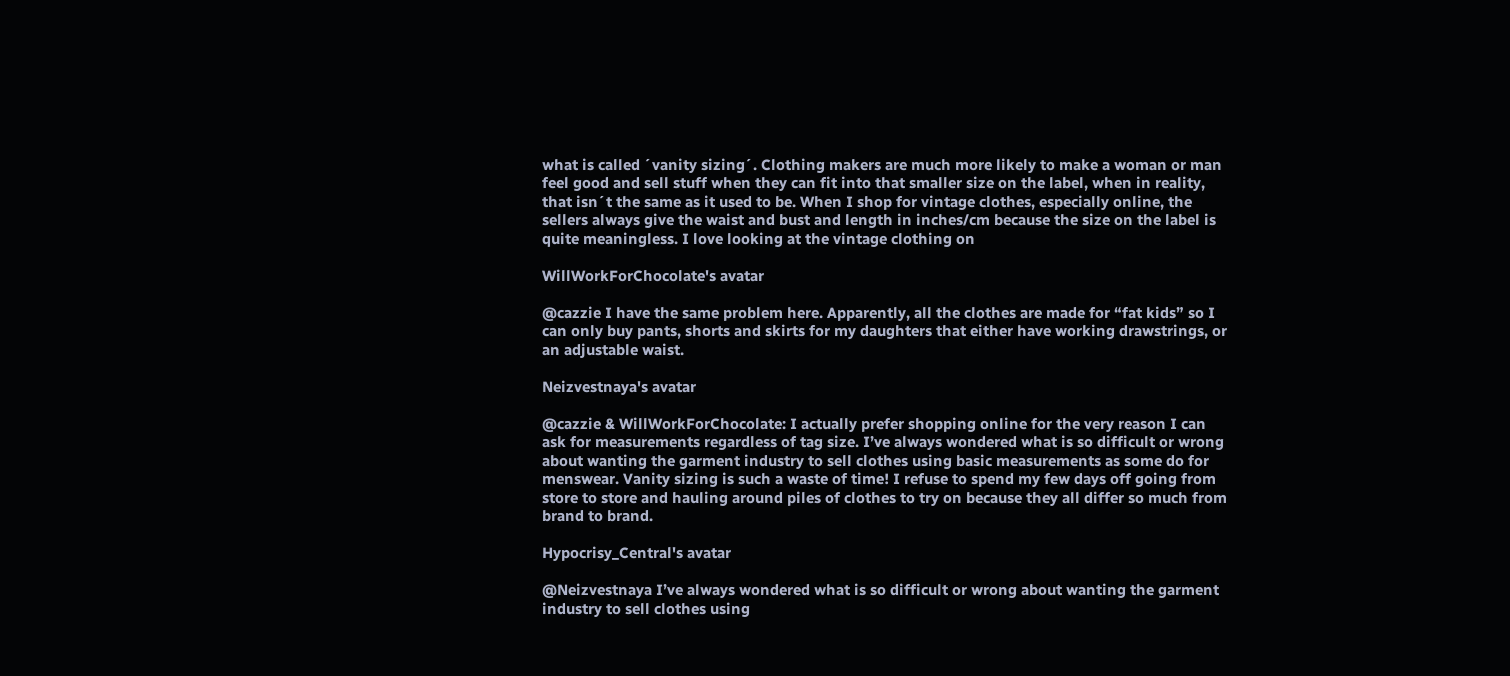what is called ´vanity sizing´. Clothing makers are much more likely to make a woman or man feel good and sell stuff when they can fit into that smaller size on the label, when in reality, that isn´t the same as it used to be. When I shop for vintage clothes, especially online, the sellers always give the waist and bust and length in inches/cm because the size on the label is quite meaningless. I love looking at the vintage clothing on

WillWorkForChocolate's avatar

@cazzie I have the same problem here. Apparently, all the clothes are made for “fat kids” so I can only buy pants, shorts and skirts for my daughters that either have working drawstrings, or an adjustable waist.

Neizvestnaya's avatar

@cazzie & WillWorkForChocolate: I actually prefer shopping online for the very reason I can ask for measurements regardless of tag size. I’ve always wondered what is so difficult or wrong about wanting the garment industry to sell clothes using basic measurements as some do for menswear. Vanity sizing is such a waste of time! I refuse to spend my few days off going from store to store and hauling around piles of clothes to try on because they all differ so much from brand to brand.

Hypocrisy_Central's avatar

@Neizvestnaya I’ve always wondered what is so difficult or wrong about wanting the garment industry to sell clothes using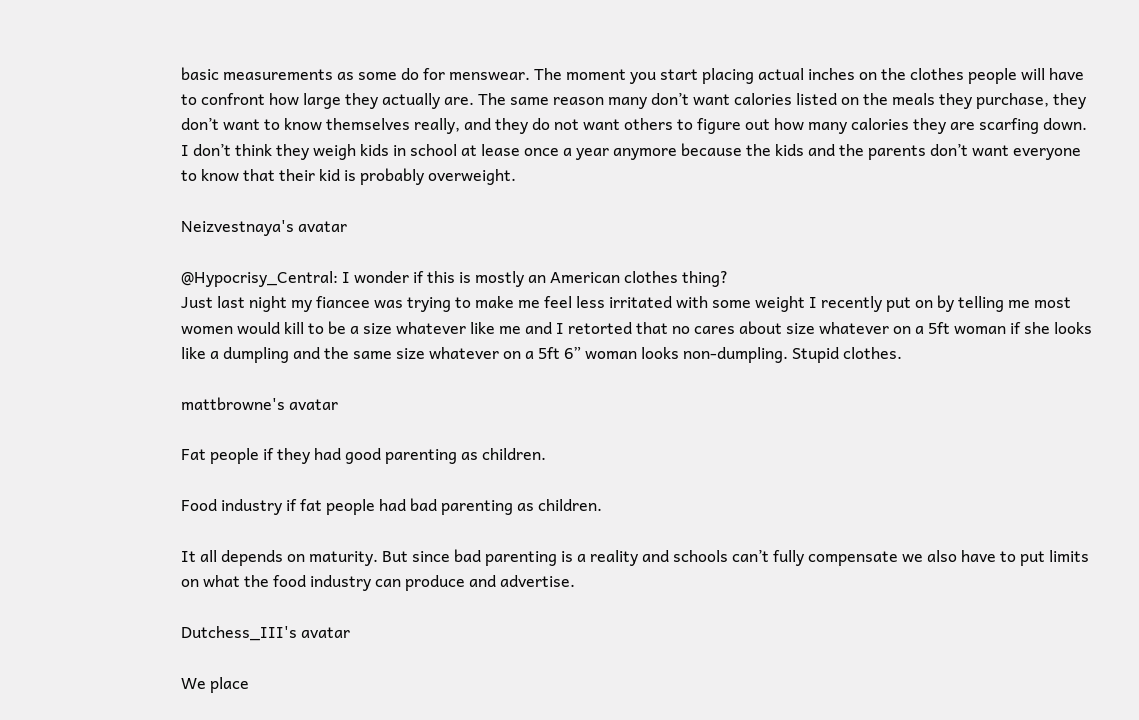basic measurements as some do for menswear. The moment you start placing actual inches on the clothes people will have to confront how large they actually are. The same reason many don’t want calories listed on the meals they purchase, they don’t want to know themselves really, and they do not want others to figure out how many calories they are scarfing down. I don’t think they weigh kids in school at lease once a year anymore because the kids and the parents don’t want everyone to know that their kid is probably overweight.

Neizvestnaya's avatar

@Hypocrisy_Central: I wonder if this is mostly an American clothes thing?
Just last night my fiancee was trying to make me feel less irritated with some weight I recently put on by telling me most women would kill to be a size whatever like me and I retorted that no cares about size whatever on a 5ft woman if she looks like a dumpling and the same size whatever on a 5ft 6” woman looks non-dumpling. Stupid clothes.

mattbrowne's avatar

Fat people if they had good parenting as children.

Food industry if fat people had bad parenting as children.

It all depends on maturity. But since bad parenting is a reality and schools can’t fully compensate we also have to put limits on what the food industry can produce and advertise.

Dutchess_III's avatar

We place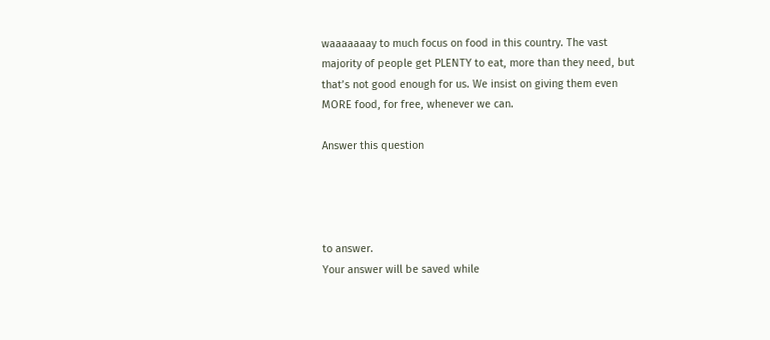waaaaaaay to much focus on food in this country. The vast majority of people get PLENTY to eat, more than they need, but that’s not good enough for us. We insist on giving them even MORE food, for free, whenever we can.

Answer this question




to answer.
Your answer will be saved while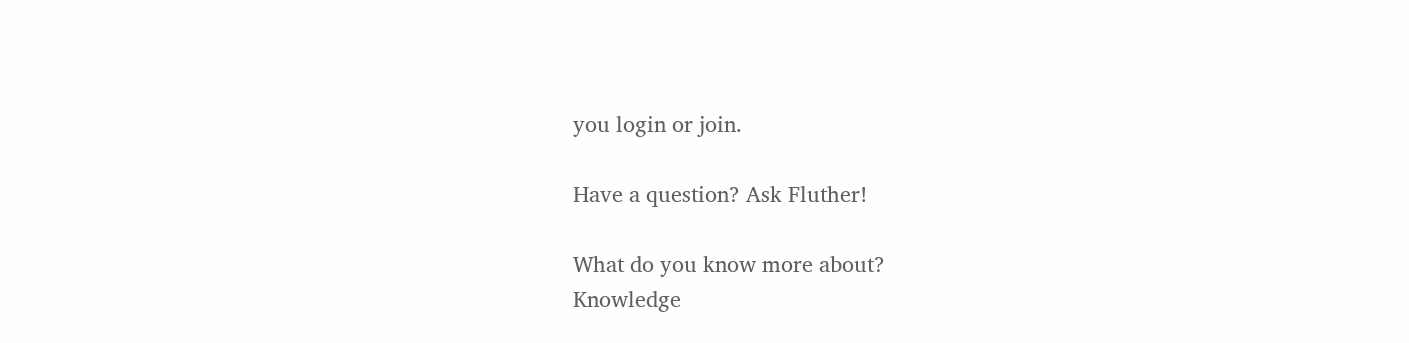you login or join.

Have a question? Ask Fluther!

What do you know more about?
Knowledge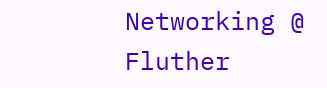Networking @ Fluther